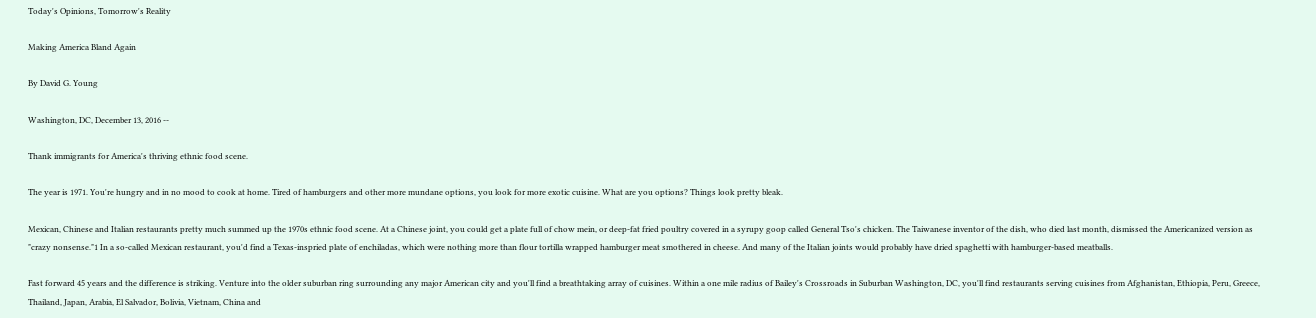Today's Opinions, Tomorrow's Reality

Making America Bland Again

By David G. Young

Washington, DC, December 13, 2016 --

Thank immigrants for America's thriving ethnic food scene.

The year is 1971. You're hungry and in no mood to cook at home. Tired of hamburgers and other more mundane options, you look for more exotic cuisine. What are you options? Things look pretty bleak.

Mexican, Chinese and Italian restaurants pretty much summed up the 1970s ethnic food scene. At a Chinese joint, you could get a plate full of chow mein, or deep-fat fried poultry covered in a syrupy goop called General Tso's chicken. The Taiwanese inventor of the dish, who died last month, dismissed the Americanized version as "crazy nonsense."1 In a so-called Mexican restaurant, you'd find a Texas-inspried plate of enchiladas, which were nothing more than flour tortilla wrapped hamburger meat smothered in cheese. And many of the Italian joints would probably have dried spaghetti with hamburger-based meatballs.

Fast forward 45 years and the difference is striking. Venture into the older suburban ring surrounding any major American city and you'll find a breathtaking array of cuisines. Within a one mile radius of Bailey's Crossroads in Suburban Washington, DC, you'll find restaurants serving cuisines from Afghanistan, Ethiopia, Peru, Greece, Thailand, Japan, Arabia, El Salvador, Bolivia, Vietnam, China and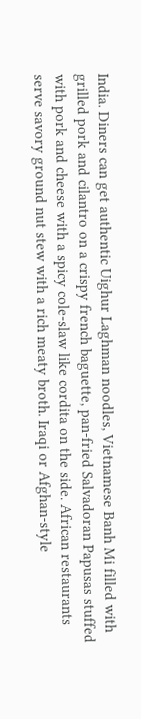India. Diners can get authentic Uighur Laghman noodles, Vietnamese Banh Mi filled with grilled pork and cilantro on a crispy french baguette, pan-fried Salvadoran Papusas stuffed with pork and cheese with a spicy cole-slaw like cordita on the side. African restaurants serve savory ground nut stew with a rich meaty broth. Iraqi or Afghan-style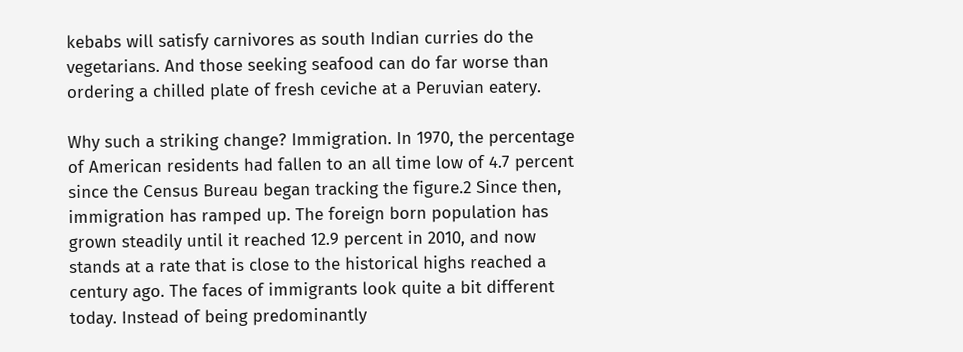kebabs will satisfy carnivores as south Indian curries do the vegetarians. And those seeking seafood can do far worse than ordering a chilled plate of fresh ceviche at a Peruvian eatery.

Why such a striking change? Immigration. In 1970, the percentage of American residents had fallen to an all time low of 4.7 percent since the Census Bureau began tracking the figure.2 Since then, immigration has ramped up. The foreign born population has grown steadily until it reached 12.9 percent in 2010, and now stands at a rate that is close to the historical highs reached a century ago. The faces of immigrants look quite a bit different today. Instead of being predominantly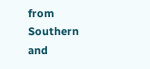from Southern and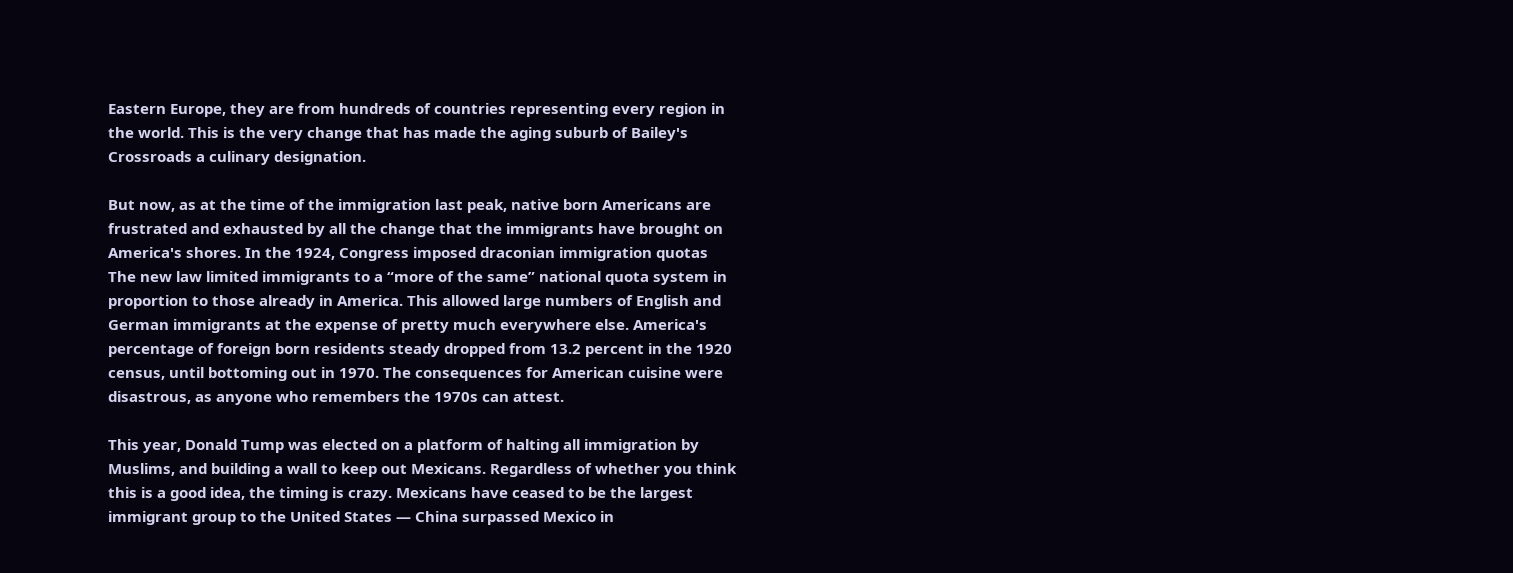Eastern Europe, they are from hundreds of countries representing every region in the world. This is the very change that has made the aging suburb of Bailey's Crossroads a culinary designation.

But now, as at the time of the immigration last peak, native born Americans are frustrated and exhausted by all the change that the immigrants have brought on America's shores. In the 1924, Congress imposed draconian immigration quotas The new law limited immigrants to a “more of the same” national quota system in proportion to those already in America. This allowed large numbers of English and German immigrants at the expense of pretty much everywhere else. America's percentage of foreign born residents steady dropped from 13.2 percent in the 1920 census, until bottoming out in 1970. The consequences for American cuisine were disastrous, as anyone who remembers the 1970s can attest.

This year, Donald Tump was elected on a platform of halting all immigration by Muslims, and building a wall to keep out Mexicans. Regardless of whether you think this is a good idea, the timing is crazy. Mexicans have ceased to be the largest immigrant group to the United States — China surpassed Mexico in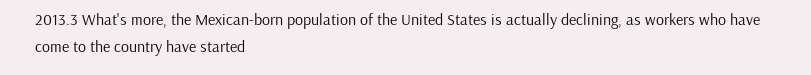2013.3 What's more, the Mexican-born population of the United States is actually declining, as workers who have come to the country have started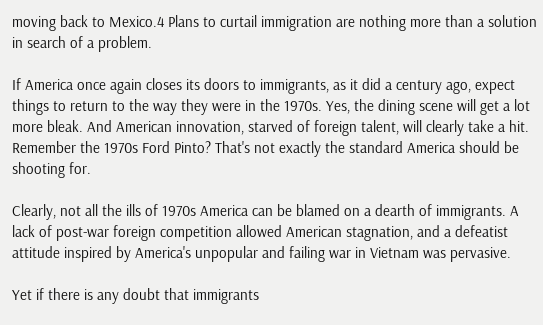moving back to Mexico.4 Plans to curtail immigration are nothing more than a solution in search of a problem.

If America once again closes its doors to immigrants, as it did a century ago, expect things to return to the way they were in the 1970s. Yes, the dining scene will get a lot more bleak. And American innovation, starved of foreign talent, will clearly take a hit. Remember the 1970s Ford Pinto? That's not exactly the standard America should be shooting for.

Clearly, not all the ills of 1970s America can be blamed on a dearth of immigrants. A lack of post-war foreign competition allowed American stagnation, and a defeatist attitude inspired by America's unpopular and failing war in Vietnam was pervasive.

Yet if there is any doubt that immigrants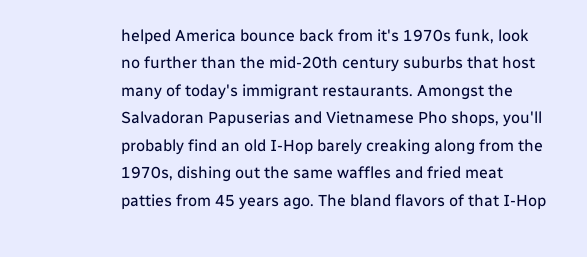helped America bounce back from it's 1970s funk, look no further than the mid-20th century suburbs that host many of today's immigrant restaurants. Amongst the Salvadoran Papuserias and Vietnamese Pho shops, you'll probably find an old I-Hop barely creaking along from the 1970s, dishing out the same waffles and fried meat patties from 45 years ago. The bland flavors of that I-Hop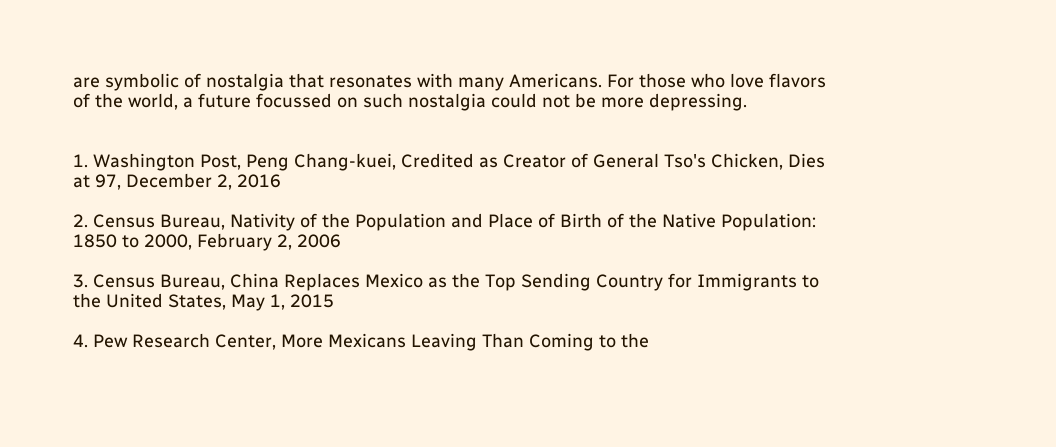are symbolic of nostalgia that resonates with many Americans. For those who love flavors of the world, a future focussed on such nostalgia could not be more depressing.


1. Washington Post, Peng Chang-kuei, Credited as Creator of General Tso's Chicken, Dies at 97, December 2, 2016

2. Census Bureau, Nativity of the Population and Place of Birth of the Native Population: 1850 to 2000, February 2, 2006

3. Census Bureau, China Replaces Mexico as the Top Sending Country for Immigrants to the United States, May 1, 2015

4. Pew Research Center, More Mexicans Leaving Than Coming to the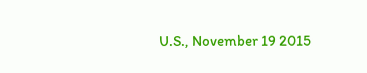U.S., November 19 2015